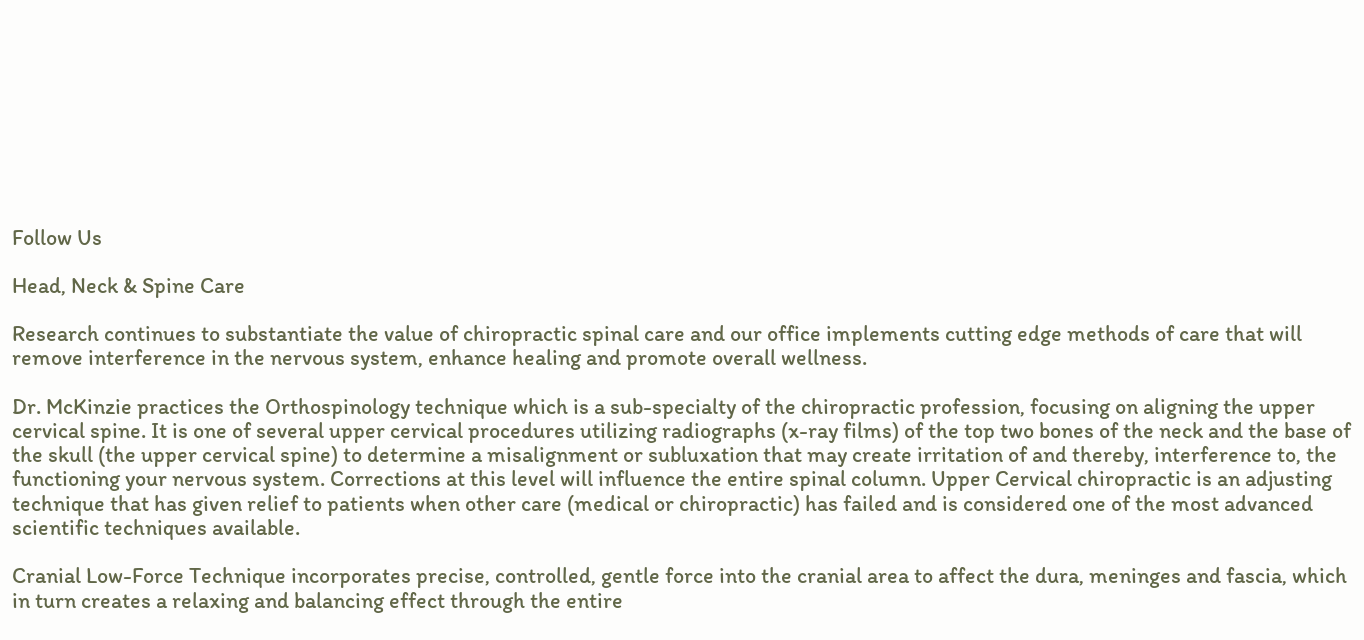Follow Us

Head, Neck & Spine Care

Research continues to substantiate the value of chiropractic spinal care and our office implements cutting edge methods of care that will remove interference in the nervous system, enhance healing and promote overall wellness.

Dr. McKinzie practices the Orthospinology technique which is a sub-specialty of the chiropractic profession, focusing on aligning the upper cervical spine. It is one of several upper cervical procedures utilizing radiographs (x-ray films) of the top two bones of the neck and the base of the skull (the upper cervical spine) to determine a misalignment or subluxation that may create irritation of and thereby, interference to, the functioning your nervous system. Corrections at this level will influence the entire spinal column. Upper Cervical chiropractic is an adjusting technique that has given relief to patients when other care (medical or chiropractic) has failed and is considered one of the most advanced scientific techniques available.

Cranial Low-Force Technique incorporates precise, controlled, gentle force into the cranial area to affect the dura, meninges and fascia, which in turn creates a relaxing and balancing effect through the entire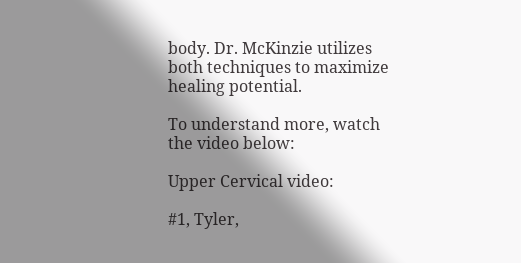body. Dr. McKinzie utilizes both techniques to maximize healing potential.

To understand more, watch the video below:

Upper Cervical video:

#1, Tyler,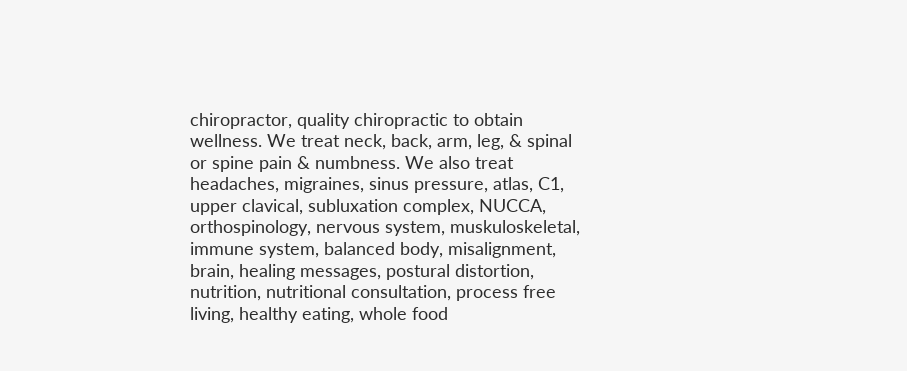chiropractor, quality chiropractic to obtain wellness. We treat neck, back, arm, leg, & spinal or spine pain & numbness. We also treat headaches, migraines, sinus pressure, atlas, C1, upper clavical, subluxation complex, NUCCA, orthospinology, nervous system, muskuloskeletal, immune system, balanced body, misalignment, brain, healing messages, postural distortion, nutrition, nutritional consultation, process free living, healthy eating, whole food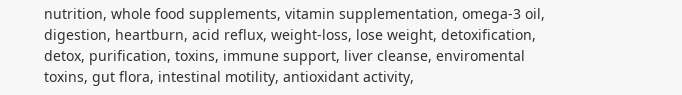nutrition, whole food supplements, vitamin supplementation, omega-3 oil, digestion, heartburn, acid reflux, weight-loss, lose weight, detoxification, detox, purification, toxins, immune support, liver cleanse, enviromental toxins, gut flora, intestinal motility, antioxidant activity,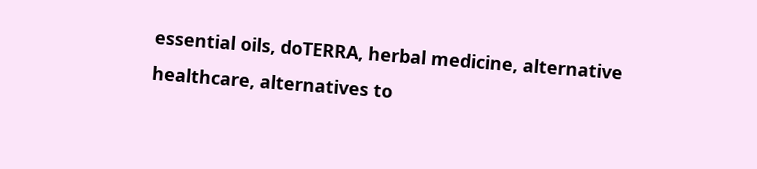essential oils, doTERRA, herbal medicine, alternative healthcare, alternatives to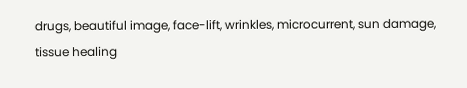drugs, beautiful image, face-lift, wrinkles, microcurrent, sun damage, tissue healing